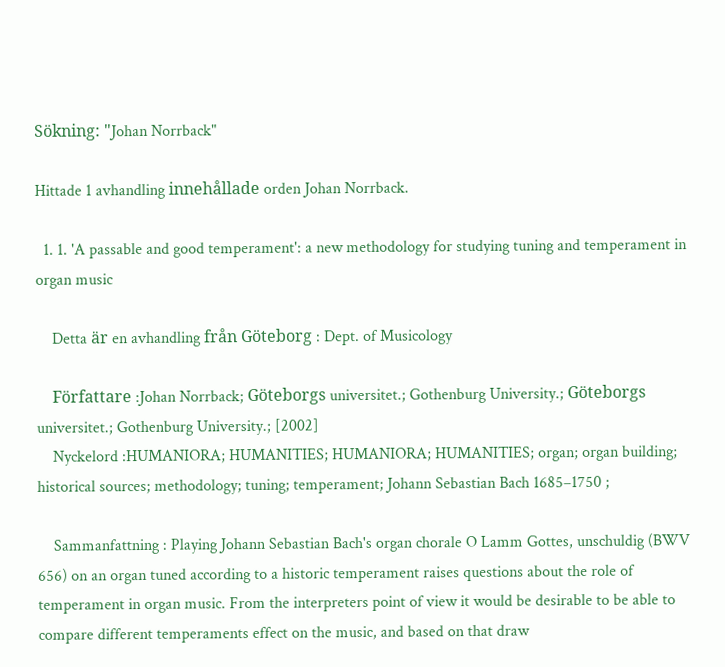Sökning: "Johan Norrback"

Hittade 1 avhandling innehållade orden Johan Norrback.

  1. 1. 'A passable and good temperament': a new methodology for studying tuning and temperament in organ music

    Detta är en avhandling från Göteborg : Dept. of Musicology

    Författare :Johan Norrback; Göteborgs universitet.; Gothenburg University.; Göteborgs universitet.; Gothenburg University.; [2002]
    Nyckelord :HUMANIORA; HUMANITIES; HUMANIORA; HUMANITIES; organ; organ building; historical sources; methodology; tuning; temperament; Johann Sebastian Bach 1685–1750 ;

    Sammanfattning : Playing Johann Sebastian Bach's organ chorale O Lamm Gottes, unschuldig (BWV 656) on an organ tuned according to a historic temperament raises questions about the role of temperament in organ music. From the interpreters point of view it would be desirable to be able to compare different temperaments effect on the music, and based on that draw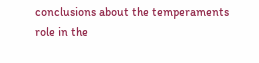conclusions about the temperaments role in the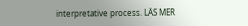interpretative process. LÄS MER